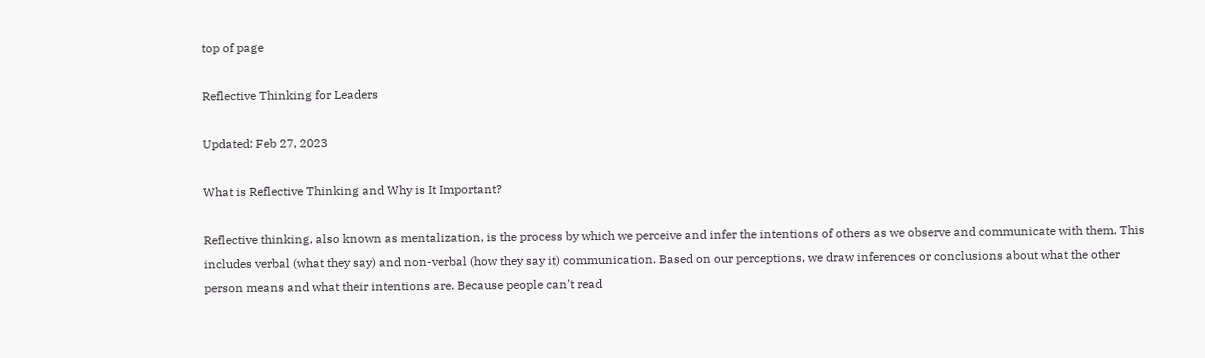top of page

Reflective Thinking for Leaders

Updated: Feb 27, 2023

What is Reflective Thinking and Why is It Important?

Reflective thinking, also known as mentalization, is the process by which we perceive and infer the intentions of others as we observe and communicate with them. This includes verbal (what they say) and non-verbal (how they say it) communication. Based on our perceptions, we draw inferences or conclusions about what the other person means and what their intentions are. Because people can't read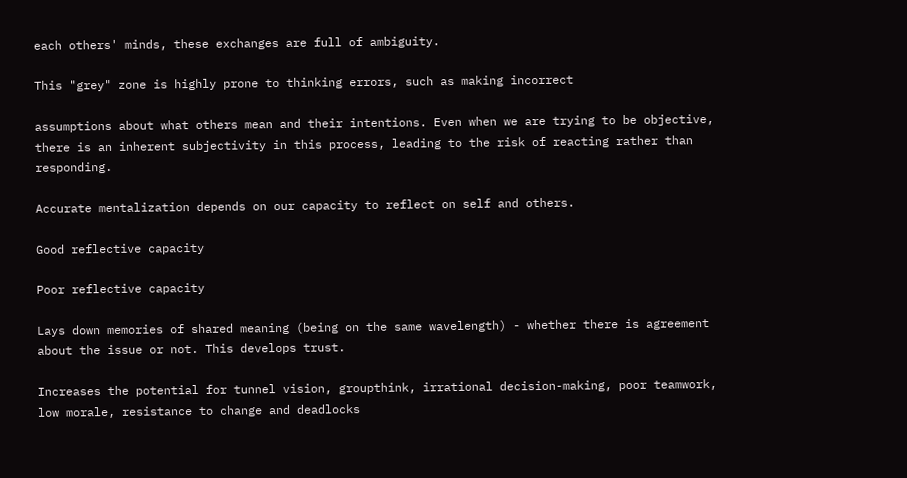each others' minds, these exchanges are full of ambiguity.

This "grey" zone is highly prone to thinking errors, such as making incorrect

assumptions about what others mean and their intentions. Even when we are trying to be objective, there is an inherent subjectivity in this process, leading to the risk of reacting rather than responding.

Accurate mentalization depends on our capacity to reflect on self and others.

Good reflective capacity

Poor reflective capacity

Lays down memories of shared meaning (being on the same wavelength) - whether there is agreement about the issue or not. This develops trust.

Increases the potential for tunnel vision, groupthink, irrational decision-making, poor teamwork, low morale, resistance to change and deadlocks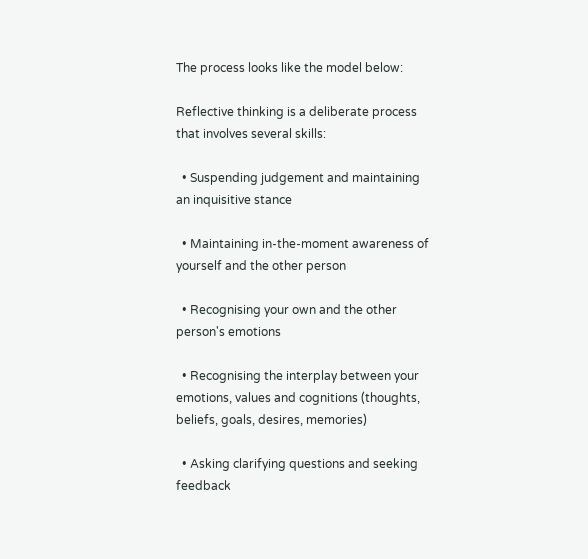The process looks like the model below:

Reflective thinking is a deliberate process that involves several skills:

  • Suspending judgement and maintaining an inquisitive stance

  • Maintaining in-the-moment awareness of yourself and the other person

  • Recognising your own and the other person's emotions

  • Recognising the interplay between your emotions, values and cognitions (thoughts, beliefs, goals, desires, memories)

  • Asking clarifying questions and seeking feedback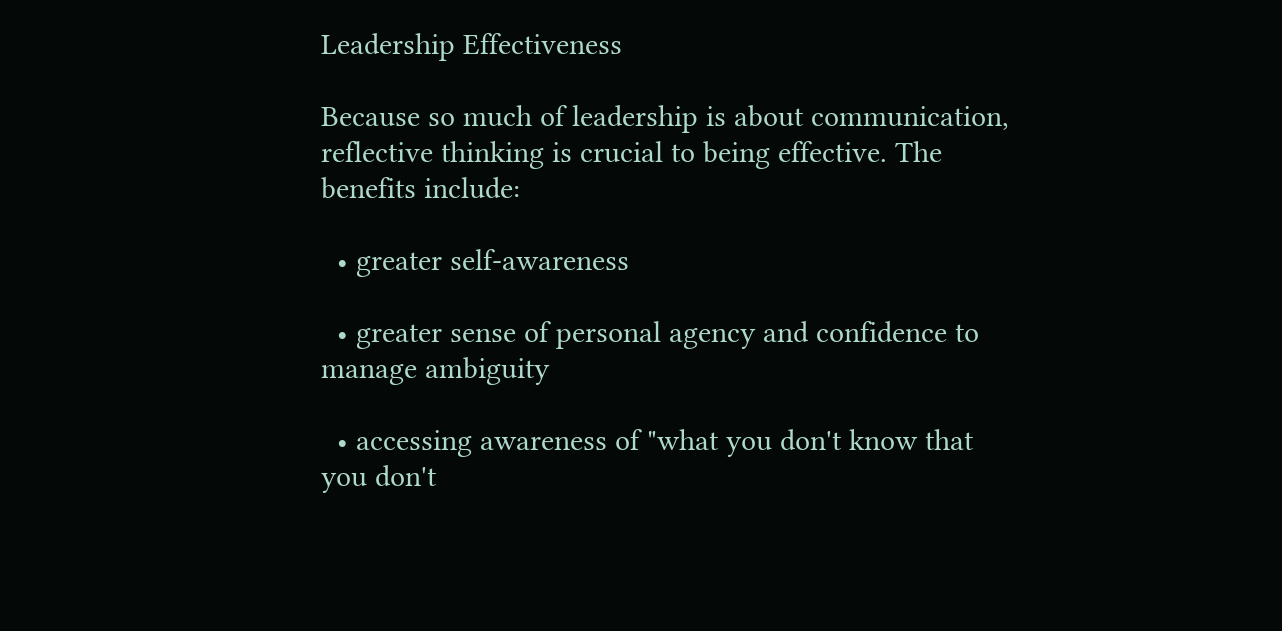Leadership Effectiveness

Because so much of leadership is about communication, reflective thinking is crucial to being effective. The benefits include:

  • greater self-awareness

  • greater sense of personal agency and confidence to manage ambiguity

  • accessing awareness of "what you don't know that you don't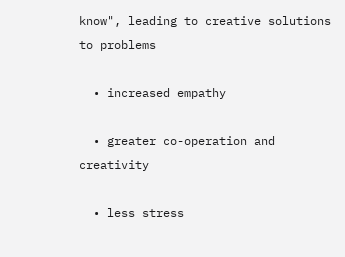know", leading to creative solutions to problems

  • increased empathy

  • greater co-operation and creativity

  • less stress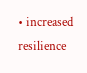• increased resilience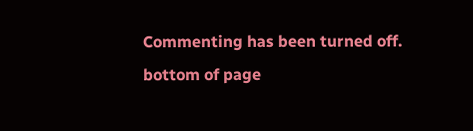Commenting has been turned off.
bottom of page